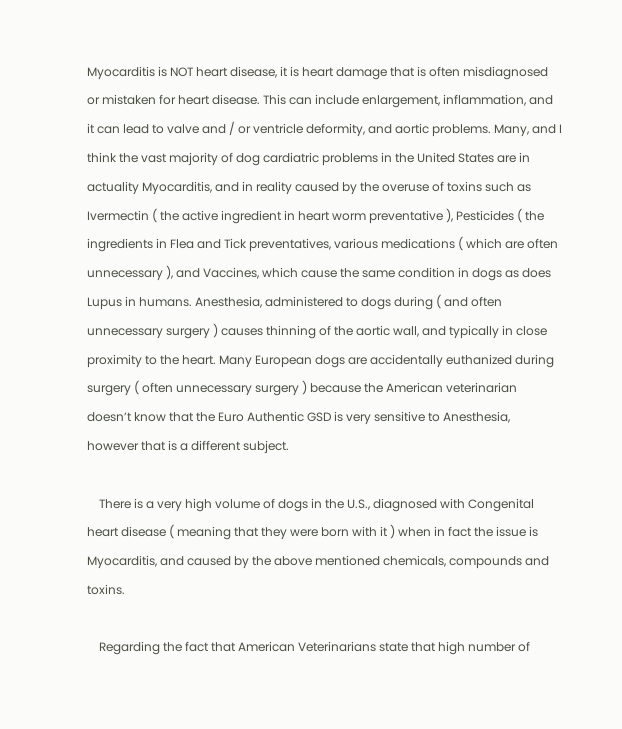Myocarditis is NOT heart disease, it is heart damage that is often misdiagnosed or mistaken for heart disease. This can include enlargement, inflammation, and it can lead to valve and / or ventricle deformity, and aortic problems. Many, and I think the vast majority of dog cardiatric problems in the United States are in actuality Myocarditis, and in reality caused by the overuse of toxins such as Ivermectin ( the active ingredient in heart worm preventative ), Pesticides ( the ingredients in Flea and Tick preventatives, various medications ( which are often unnecessary ), and Vaccines, which cause the same condition in dogs as does Lupus in humans. Anesthesia, administered to dogs during ( and often unnecessary surgery ) causes thinning of the aortic wall, and typically in close proximity to the heart. Many European dogs are accidentally euthanized during surgery ( often unnecessary surgery ) because the American veterinarian doesn’t know that the Euro Authentic GSD is very sensitive to Anesthesia, however that is a different subject.

    There is a very high volume of dogs in the U.S., diagnosed with Congenital heart disease ( meaning that they were born with it ) when in fact the issue is Myocarditis, and caused by the above mentioned chemicals, compounds and toxins.

    Regarding the fact that American Veterinarians state that high number of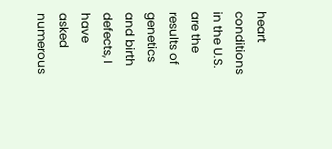heart conditions in the U.S. are the results of genetics and birth defects, I have asked numerous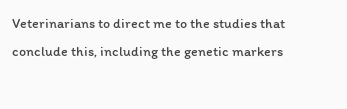Veterinarians to direct me to the studies that conclude this, including the genetic markers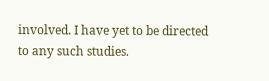involved. I have yet to be directed to any such studies.